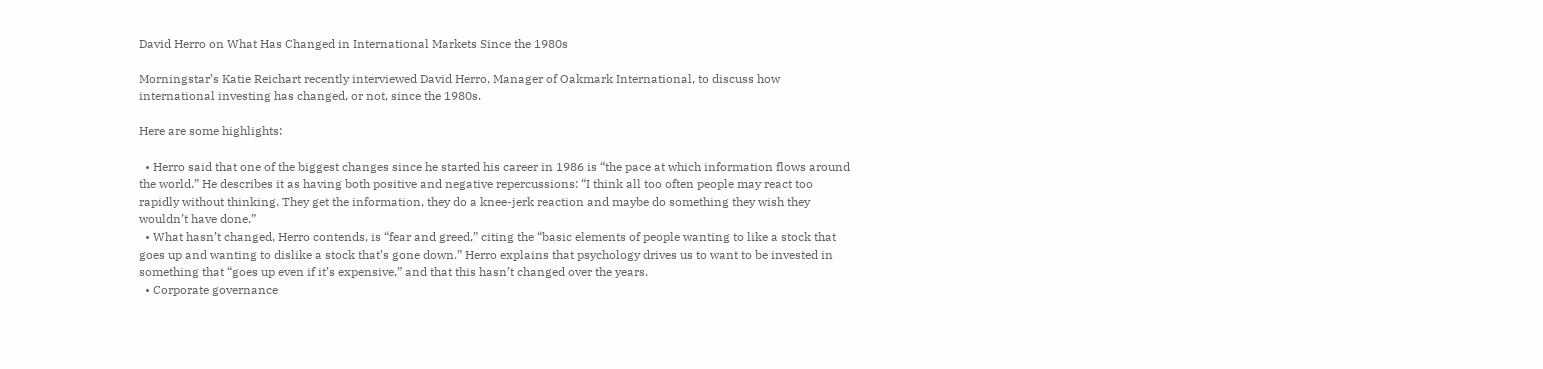David Herro on What Has Changed in International Markets Since the 1980s

Morningstar’s Katie Reichart recently interviewed David Herro, Manager of Oakmark International, to discuss how international investing has changed, or not, since the 1980s.

Here are some highlights:

  • Herro said that one of the biggest changes since he started his career in 1986 is “the pace at which information flows around the world.” He describes it as having both positive and negative repercussions: “I think all too often people may react too rapidly without thinking. They get the information, they do a knee-jerk reaction and maybe do something they wish they wouldn’t have done.”
  • What hasn’t changed, Herro contends, is “fear and greed,” citing the “basic elements of people wanting to like a stock that goes up and wanting to dislike a stock that’s gone down.” Herro explains that psychology drives us to want to be invested in something that “goes up even if it’s expensive,” and that this hasn’t changed over the years.
  • Corporate governance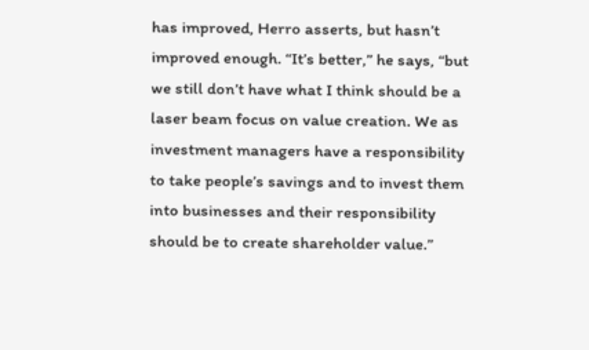has improved, Herro asserts, but hasn’t improved enough. “It’s better,” he says, “but we still don’t have what I think should be a laser beam focus on value creation. We as investment managers have a responsibility to take people’s savings and to invest them into businesses and their responsibility should be to create shareholder value.”